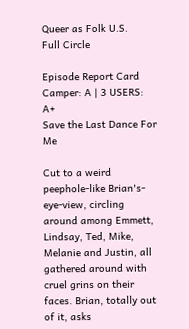Queer as Folk U.S.
Full Circle

Episode Report Card
Camper: A | 3 USERS: A+
Save the Last Dance For Me

Cut to a weird peephole-like Brian's-eye-view, circling around among Emmett, Lindsay, Ted, Mike, Melanie and Justin, all gathered around with cruel grins on their faces. Brian, totally out of it, asks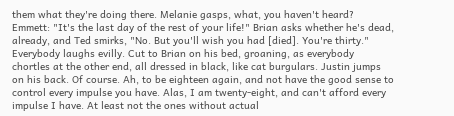them what they're doing there. Melanie gasps, what, you haven't heard? Emmett: "It's the last day of the rest of your life!" Brian asks whether he's dead, already, and Ted smirks, "No. But you'll wish you had [died]. You're thirty." Everybody laughs evilly. Cut to Brian on his bed, groaning, as everybody chortles at the other end, all dressed in black, like cat burgulars. Justin jumps on his back. Of course. Ah, to be eighteen again, and not have the good sense to control every impulse you have. Alas, I am twenty-eight, and can't afford every impulse I have. At least not the ones without actual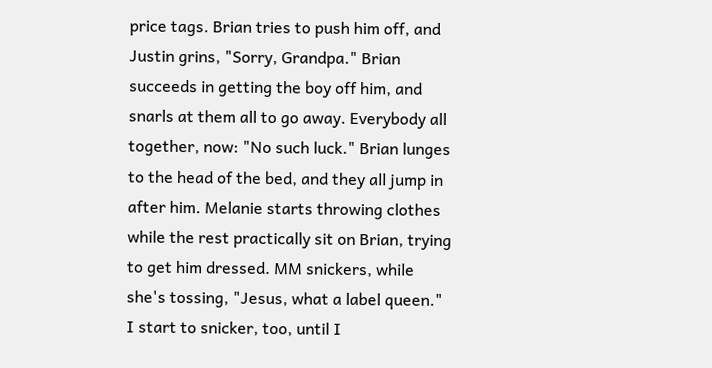price tags. Brian tries to push him off, and Justin grins, "Sorry, Grandpa." Brian succeeds in getting the boy off him, and snarls at them all to go away. Everybody all together, now: "No such luck." Brian lunges to the head of the bed, and they all jump in after him. Melanie starts throwing clothes while the rest practically sit on Brian, trying to get him dressed. MM snickers, while she's tossing, "Jesus, what a label queen." I start to snicker, too, until I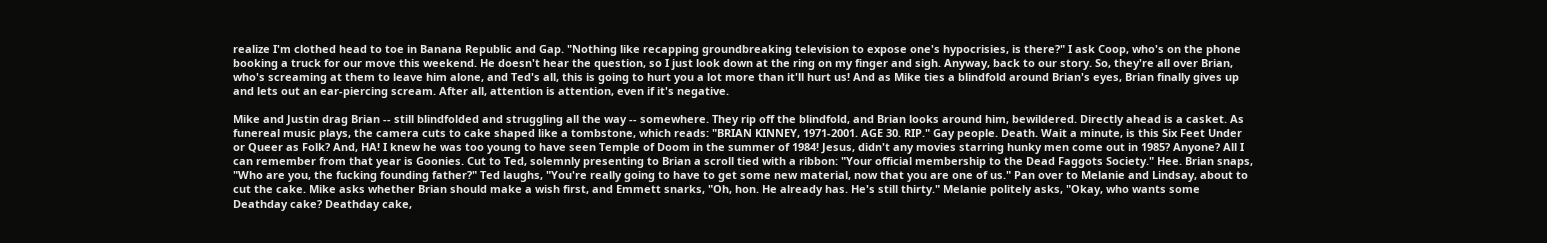realize I'm clothed head to toe in Banana Republic and Gap. "Nothing like recapping groundbreaking television to expose one's hypocrisies, is there?" I ask Coop, who's on the phone booking a truck for our move this weekend. He doesn't hear the question, so I just look down at the ring on my finger and sigh. Anyway, back to our story. So, they're all over Brian, who's screaming at them to leave him alone, and Ted's all, this is going to hurt you a lot more than it'll hurt us! And as Mike ties a blindfold around Brian's eyes, Brian finally gives up and lets out an ear-piercing scream. After all, attention is attention, even if it's negative.

Mike and Justin drag Brian -- still blindfolded and struggling all the way -- somewhere. They rip off the blindfold, and Brian looks around him, bewildered. Directly ahead is a casket. As funereal music plays, the camera cuts to cake shaped like a tombstone, which reads: "BRIAN KINNEY, 1971-2001. AGE 30. RIP." Gay people. Death. Wait a minute, is this Six Feet Under or Queer as Folk? And, HA! I knew he was too young to have seen Temple of Doom in the summer of 1984! Jesus, didn't any movies starring hunky men come out in 1985? Anyone? All I can remember from that year is Goonies. Cut to Ted, solemnly presenting to Brian a scroll tied with a ribbon: "Your official membership to the Dead Faggots Society." Hee. Brian snaps, "Who are you, the fucking founding father?" Ted laughs, "You're really going to have to get some new material, now that you are one of us." Pan over to Melanie and Lindsay, about to cut the cake. Mike asks whether Brian should make a wish first, and Emmett snarks, "Oh, hon. He already has. He's still thirty." Melanie politely asks, "Okay, who wants some Deathday cake? Deathday cake,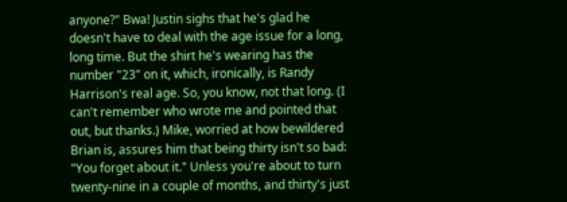anyone?" Bwa! Justin sighs that he's glad he doesn't have to deal with the age issue for a long, long time. But the shirt he's wearing has the number "23" on it, which, ironically, is Randy Harrison's real age. So, you know, not that long. (I can't remember who wrote me and pointed that out, but thanks.) Mike, worried at how bewildered Brian is, assures him that being thirty isn't so bad: "You forget about it." Unless you're about to turn twenty-nine in a couple of months, and thirty's just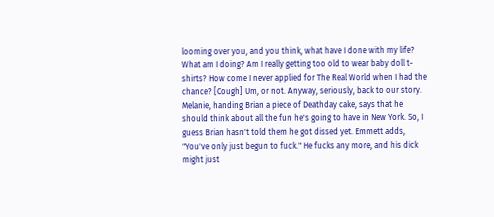looming over you, and you think, what have I done with my life? What am I doing? Am I really getting too old to wear baby doll t-shirts? How come I never applied for The Real World when I had the chance? [Cough] Um, or not. Anyway, seriously, back to our story. Melanie, handing Brian a piece of Deathday cake, says that he should think about all the fun he's going to have in New York. So, I guess Brian hasn't told them he got dissed yet. Emmett adds, "You've only just begun to fuck." He fucks any more, and his dick might just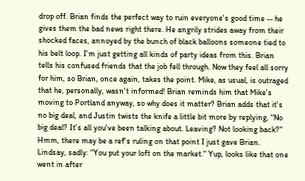drop off. Brian finds the perfect way to ruin everyone's good time -- he gives them the bad news right there. He angrily strides away from their shocked faces, annoyed by the bunch of black balloons someone tied to his belt loop. I'm just getting all kinds of party ideas from this. Brian tells his confused friends that the job fell through. Now they feel all sorry for him, so Brian, once again, takes the point. Mike, as usual, is outraged that he, personally, wasn't informed! Brian reminds him that Mike's moving to Portland anyway, so why does it matter? Brian adds that it's no big deal, and Justin twists the knife a little bit more by replying, "No big deal? It's all you've been talking about. Leaving? Not looking back?" Hmm, there may be a ref's ruling on that point I just gave Brian. Lindsay, sadly: "You put your loft on the market." Yup, looks like that one went in after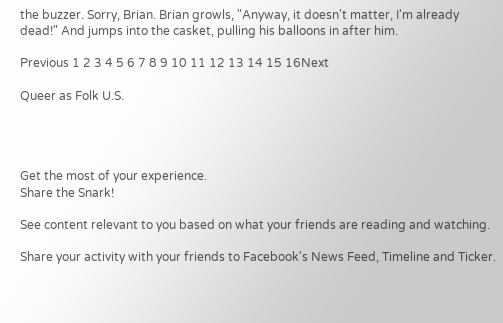the buzzer. Sorry, Brian. Brian growls, "Anyway, it doesn't matter, I'm already dead!" And jumps into the casket, pulling his balloons in after him.

Previous 1 2 3 4 5 6 7 8 9 10 11 12 13 14 15 16Next

Queer as Folk U.S.




Get the most of your experience.
Share the Snark!

See content relevant to you based on what your friends are reading and watching.

Share your activity with your friends to Facebook's News Feed, Timeline and Ticker.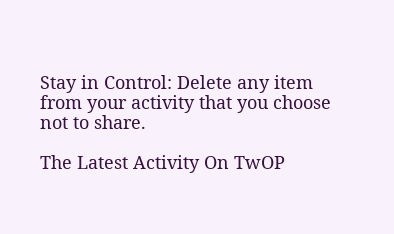Stay in Control: Delete any item from your activity that you choose not to share.

The Latest Activity On TwOP